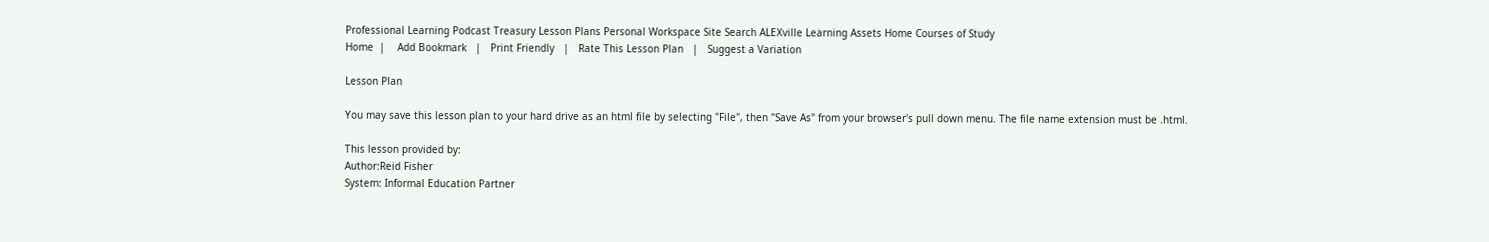Professional Learning Podcast Treasury Lesson Plans Personal Workspace Site Search ALEXville Learning Assets Home Courses of Study
Home  |    Add Bookmark   |   Print Friendly   |   Rate This Lesson Plan   |   Suggest a Variation

Lesson Plan

You may save this lesson plan to your hard drive as an html file by selecting "File", then "Save As" from your browser's pull down menu. The file name extension must be .html.

This lesson provided by:
Author:Reid Fisher
System: Informal Education Partner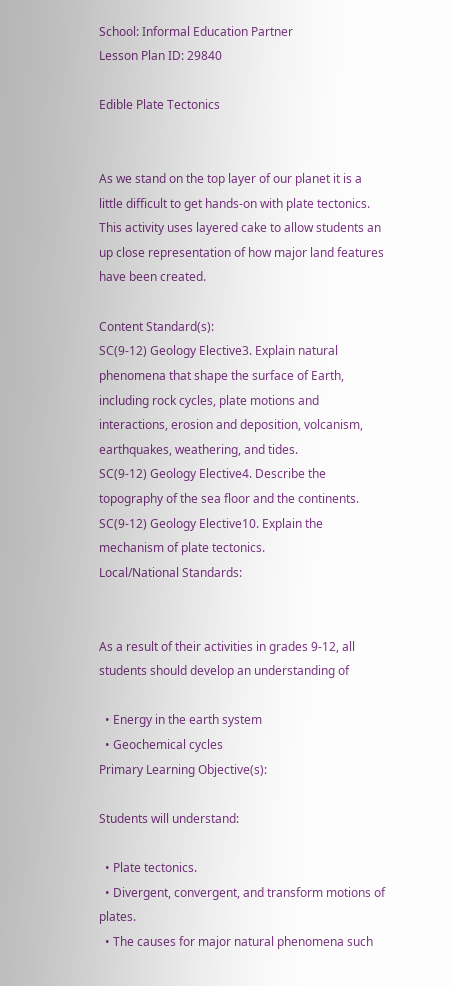School: Informal Education Partner
Lesson Plan ID: 29840

Edible Plate Tectonics


As we stand on the top layer of our planet it is a little difficult to get hands-on with plate tectonics.  This activity uses layered cake to allow students an up close representation of how major land features have been created.

Content Standard(s):
SC(9-12) Geology Elective3. Explain natural phenomena that shape the surface of Earth, including rock cycles, plate motions and interactions, erosion and deposition, volcanism, earthquakes, weathering, and tides.
SC(9-12) Geology Elective4. Describe the topography of the sea floor and the continents.
SC(9-12) Geology Elective10. Explain the mechanism of plate tectonics.
Local/National Standards:


As a result of their activities in grades 9-12, all students should develop an understanding of

  • Energy in the earth system
  • Geochemical cycles
Primary Learning Objective(s):

Students will understand:

  • Plate tectonics.
  • Divergent, convergent, and transform motions of plates.
  • The causes for major natural phenomena such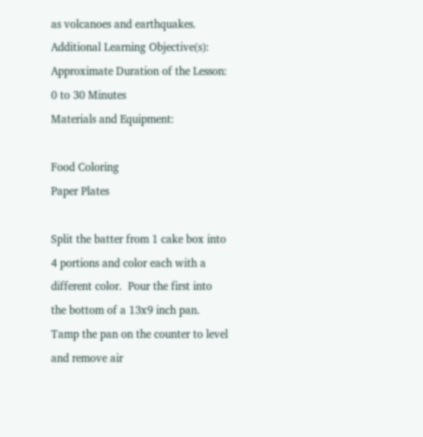as volcanoes and earthquakes.
Additional Learning Objective(s):
Approximate Duration of the Lesson: 0 to 30 Minutes
Materials and Equipment:

Food Coloring
Paper Plates

Split the batter from 1 cake box into 4 portions and color each with a different color.  Pour the first into the bottom of a 13x9 inch pan.  Tamp the pan on the counter to level and remove air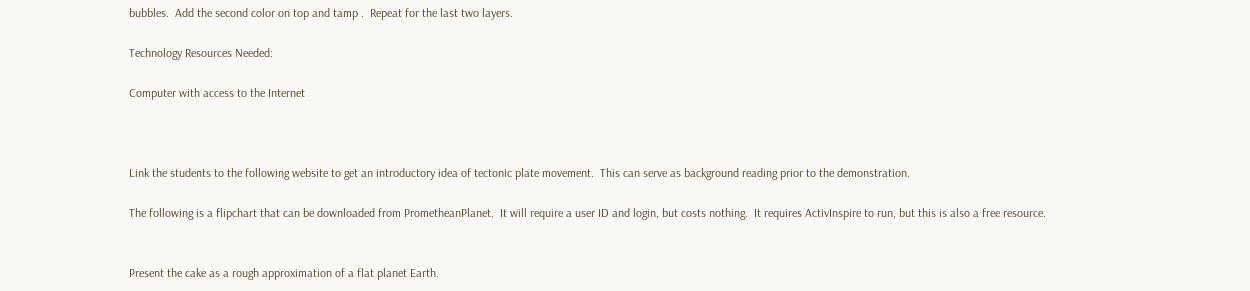bubbles.  Add the second color on top and tamp .  Repeat for the last two layers.

Technology Resources Needed:

Computer with access to the Internet



Link the students to the following website to get an introductory idea of tectonic plate movement.  This can serve as background reading prior to the demonstration.

The following is a flipchart that can be downloaded from PrometheanPlanet.  It will require a user ID and login, but costs nothing.  It requires ActivInspire to run, but this is also a free resource.


Present the cake as a rough approximation of a flat planet Earth.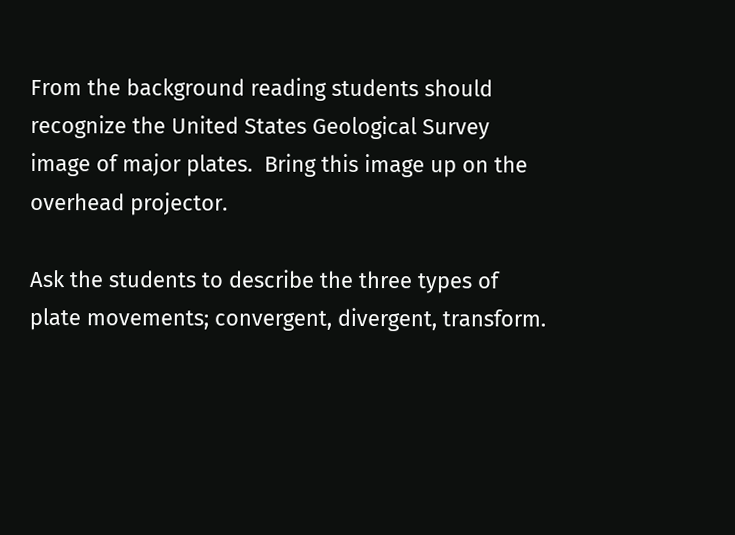From the background reading students should recognize the United States Geological Survey image of major plates.  Bring this image up on the overhead projector.

Ask the students to describe the three types of plate movements; convergent, divergent, transform.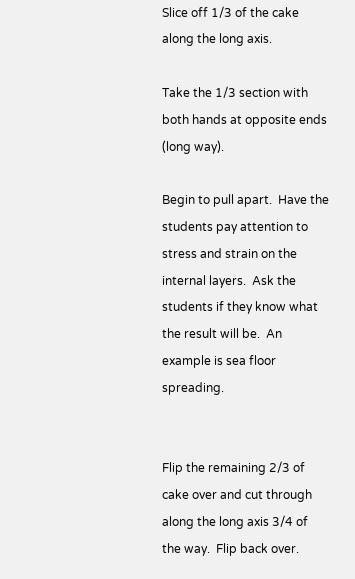Slice off 1/3 of the cake along the long axis.

Take the 1/3 section with both hands at opposite ends (long way).

Begin to pull apart.  Have the students pay attention to stress and strain on the internal layers.  Ask the students if they know what the result will be.  An example is sea floor spreading.


Flip the remaining 2/3 of cake over and cut through along the long axis 3/4 of the way.  Flip back over.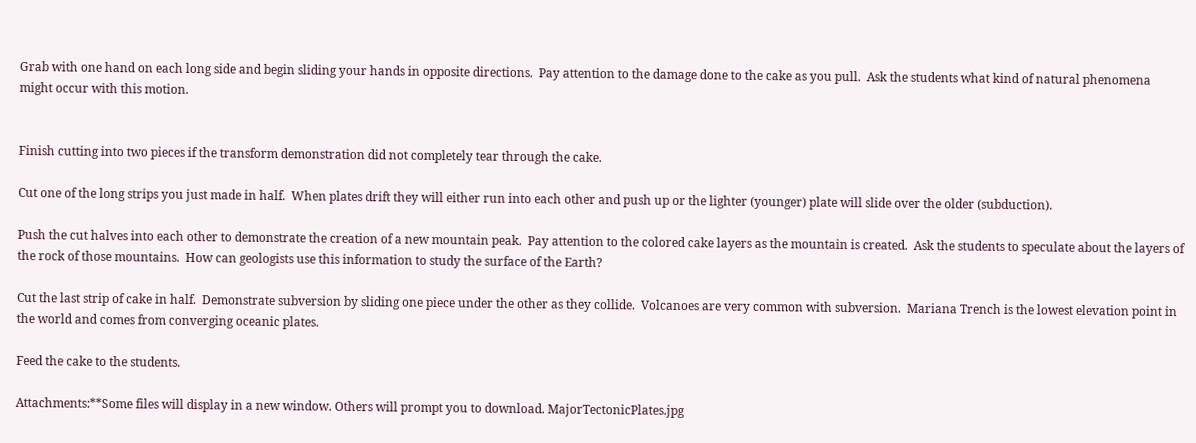Grab with one hand on each long side and begin sliding your hands in opposite directions.  Pay attention to the damage done to the cake as you pull.  Ask the students what kind of natural phenomena might occur with this motion.


Finish cutting into two pieces if the transform demonstration did not completely tear through the cake.

Cut one of the long strips you just made in half.  When plates drift they will either run into each other and push up or the lighter (younger) plate will slide over the older (subduction).

Push the cut halves into each other to demonstrate the creation of a new mountain peak.  Pay attention to the colored cake layers as the mountain is created.  Ask the students to speculate about the layers of the rock of those mountains.  How can geologists use this information to study the surface of the Earth?

Cut the last strip of cake in half.  Demonstrate subversion by sliding one piece under the other as they collide.  Volcanoes are very common with subversion.  Mariana Trench is the lowest elevation point in the world and comes from converging oceanic plates.

Feed the cake to the students.

Attachments:**Some files will display in a new window. Others will prompt you to download. MajorTectonicPlates.jpg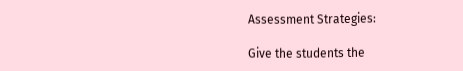Assessment Strategies:

Give the students the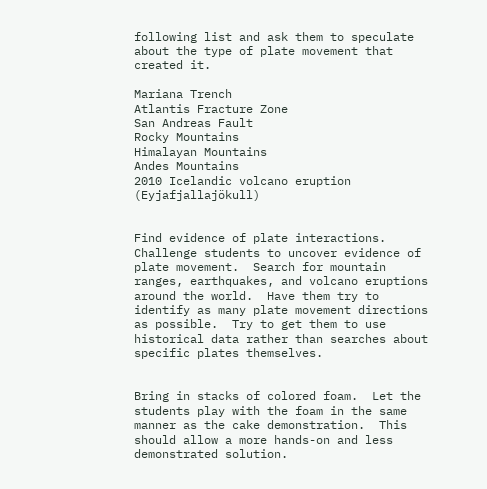following list and ask them to speculate about the type of plate movement that created it.

Mariana Trench
Atlantis Fracture Zone
San Andreas Fault
Rocky Mountains
Himalayan Mountains
Andes Mountains
2010 Icelandic volcano eruption (Eyjafjallajökull)


Find evidence of plate interactions.  Challenge students to uncover evidence of plate movement.  Search for mountain ranges, earthquakes, and volcano eruptions around the world.  Have them try to identify as many plate movement directions as possible.  Try to get them to use historical data rather than searches about specific plates themselves.


Bring in stacks of colored foam.  Let the students play with the foam in the same manner as the cake demonstration.  This should allow a more hands-on and less demonstrated solution.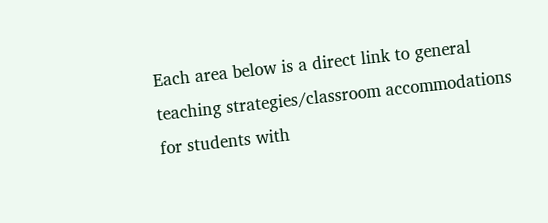Each area below is a direct link to general teaching strategies/classroom accommodations for students with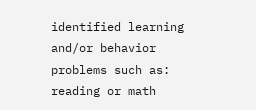identified learning and/or behavior problems such as: reading or math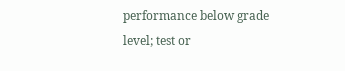performance below grade level; test or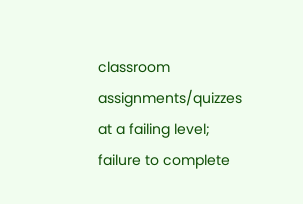classroom assignments/quizzes at a failing level; failure to complete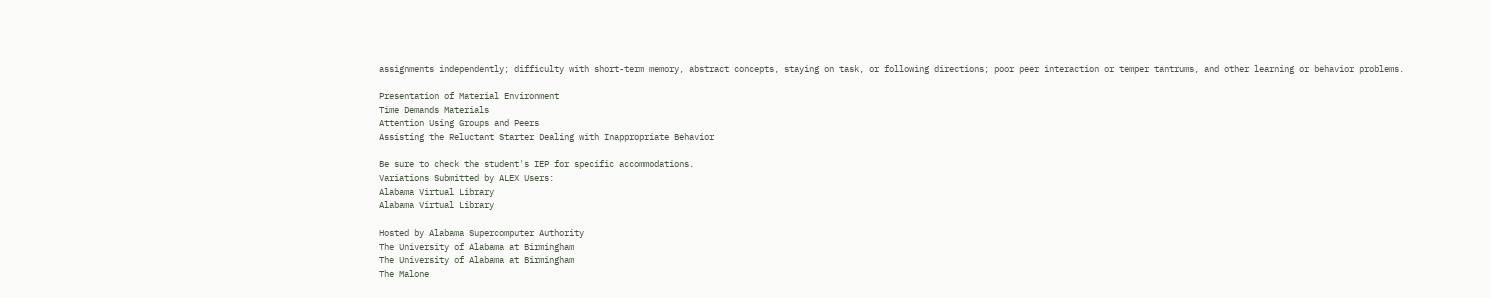assignments independently; difficulty with short-term memory, abstract concepts, staying on task, or following directions; poor peer interaction or temper tantrums, and other learning or behavior problems.

Presentation of Material Environment
Time Demands Materials
Attention Using Groups and Peers
Assisting the Reluctant Starter Dealing with Inappropriate Behavior

Be sure to check the student's IEP for specific accommodations.
Variations Submitted by ALEX Users:
Alabama Virtual Library
Alabama Virtual Library

Hosted by Alabama Supercomputer Authority
The University of Alabama at Birmingham
The University of Alabama at Birmingham
The Malone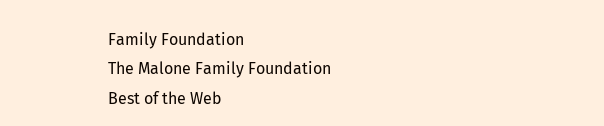Family Foundation
The Malone Family Foundation
Best of the Web